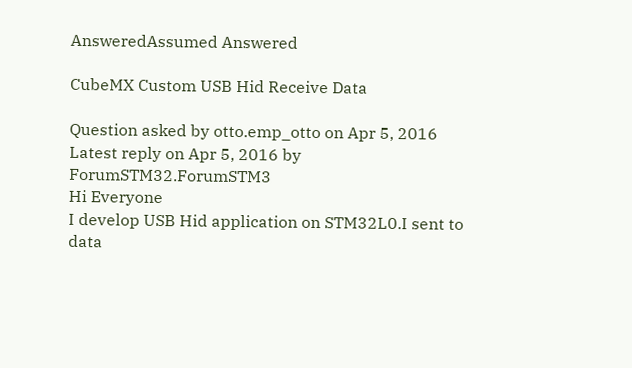AnsweredAssumed Answered

CubeMX Custom USB Hid Receive Data

Question asked by otto.emp_otto on Apr 5, 2016
Latest reply on Apr 5, 2016 by ForumSTM32.ForumSTM3
Hi Everyone
I develop USB Hid application on STM32L0.I sent to data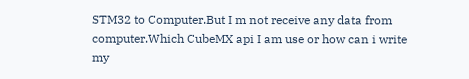STM32 to Computer.But I m not receive any data from computer.Which CubeMX api I am use or how can i write my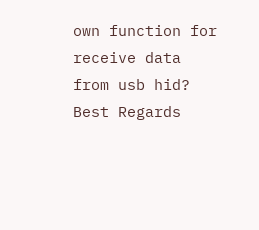own function for receive data from usb hid?
Best Regards